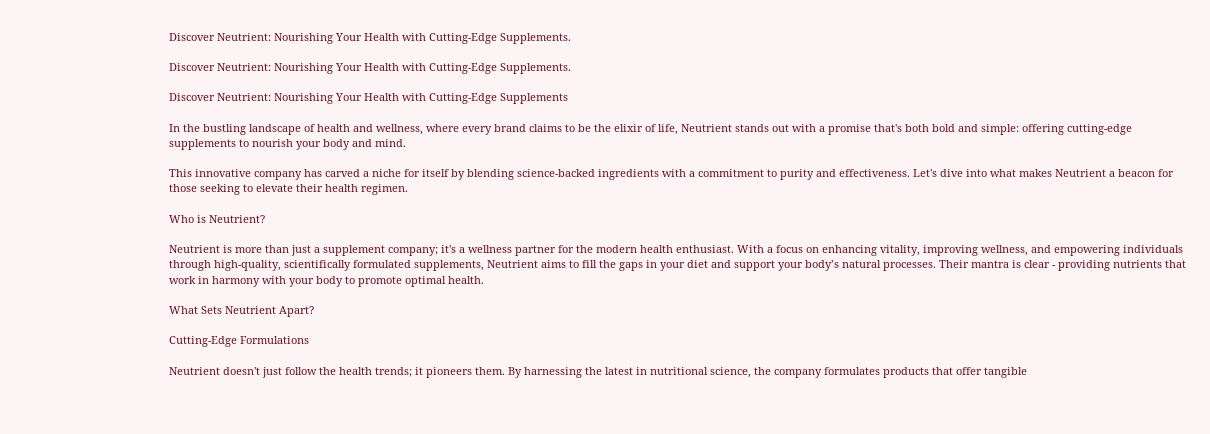Discover Neutrient: Nourishing Your Health with Cutting-Edge Supplements.

Discover Neutrient: Nourishing Your Health with Cutting-Edge Supplements.

Discover Neutrient: Nourishing Your Health with Cutting-Edge Supplements

In the bustling landscape of health and wellness, where every brand claims to be the elixir of life, Neutrient stands out with a promise that's both bold and simple: offering cutting-edge supplements to nourish your body and mind.

This innovative company has carved a niche for itself by blending science-backed ingredients with a commitment to purity and effectiveness. Let's dive into what makes Neutrient a beacon for those seeking to elevate their health regimen.

Who is Neutrient?

Neutrient is more than just a supplement company; it's a wellness partner for the modern health enthusiast. With a focus on enhancing vitality, improving wellness, and empowering individuals through high-quality, scientifically formulated supplements, Neutrient aims to fill the gaps in your diet and support your body’s natural processes. Their mantra is clear - providing nutrients that work in harmony with your body to promote optimal health.

What Sets Neutrient Apart?

Cutting-Edge Formulations

Neutrient doesn't just follow the health trends; it pioneers them. By harnessing the latest in nutritional science, the company formulates products that offer tangible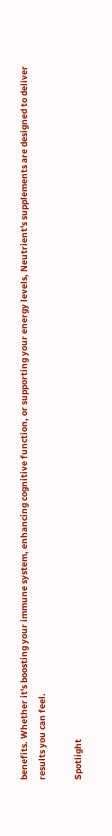benefits. Whether it's boosting your immune system, enhancing cognitive function, or supporting your energy levels, Neutrient's supplements are designed to deliver results you can feel.

Spotlight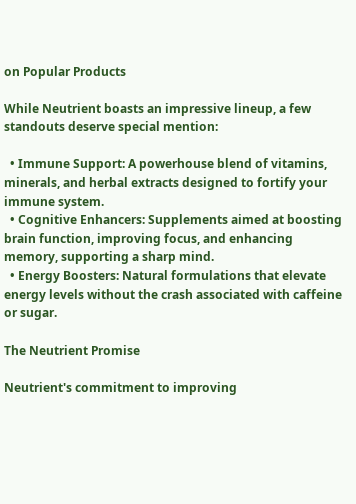on Popular Products

While Neutrient boasts an impressive lineup, a few standouts deserve special mention:

  • Immune Support: A powerhouse blend of vitamins, minerals, and herbal extracts designed to fortify your immune system.
  • Cognitive Enhancers: Supplements aimed at boosting brain function, improving focus, and enhancing memory, supporting a sharp mind.
  • Energy Boosters: Natural formulations that elevate energy levels without the crash associated with caffeine or sugar.

The Neutrient Promise

Neutrient's commitment to improving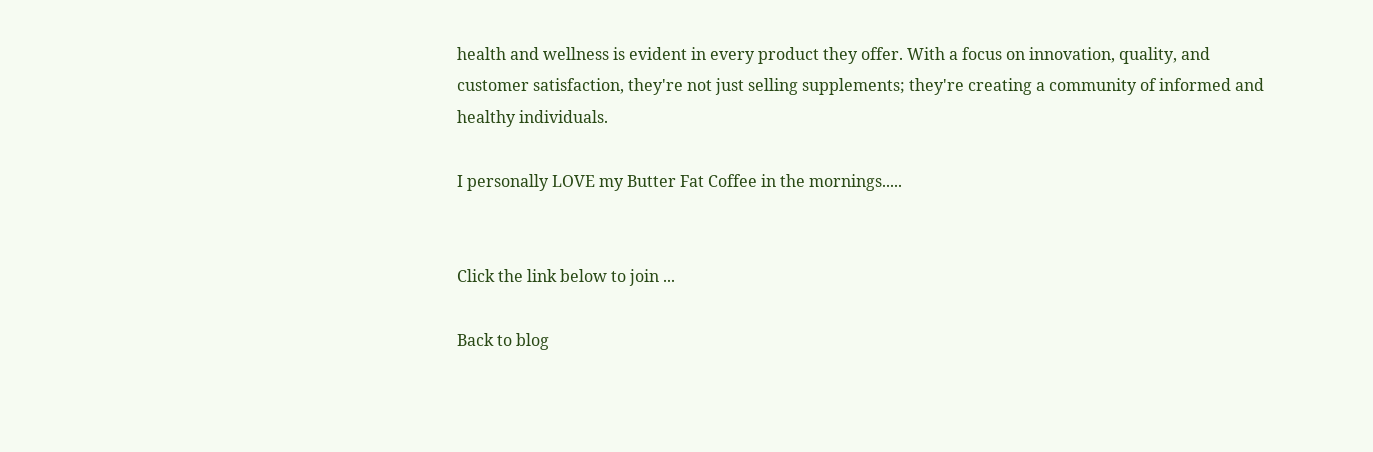health and wellness is evident in every product they offer. With a focus on innovation, quality, and customer satisfaction, they're not just selling supplements; they're creating a community of informed and healthy individuals.

I personally LOVE my Butter Fat Coffee in the mornings.....


Click the link below to join ...

Back to blog